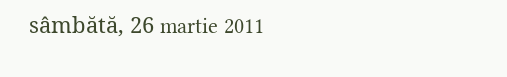sâmbătă, 26 martie 2011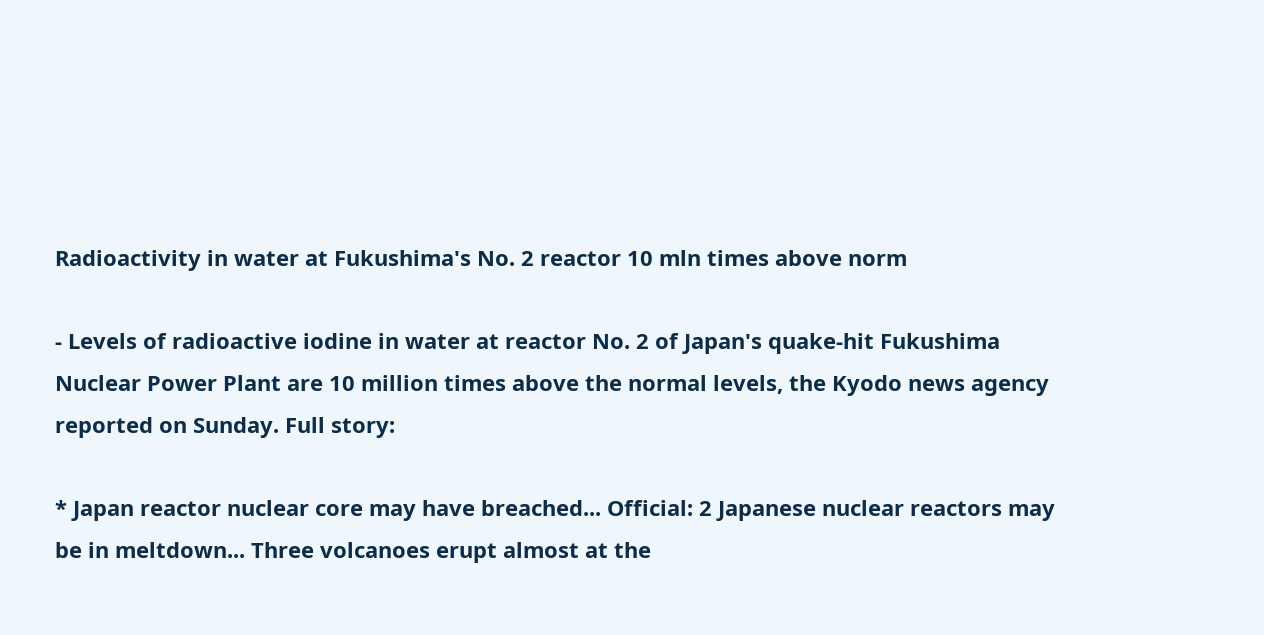Radioactivity in water at Fukushima's No. 2 reactor 10 mln times above norm

- Levels of radioactive iodine in water at reactor No. 2 of Japan's quake-hit Fukushima Nuclear Power Plant are 10 million times above the normal levels, the Kyodo news agency reported on Sunday. Full story:

* Japan reactor nuclear core may have breached... Official: 2 Japanese nuclear reactors may be in meltdown... Three volcanoes erupt almost at the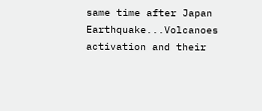same time after Japan Earthquake...Volcanoes activation and their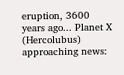eruption, 3600 years ago... Planet X (Hercolubus) approaching news: